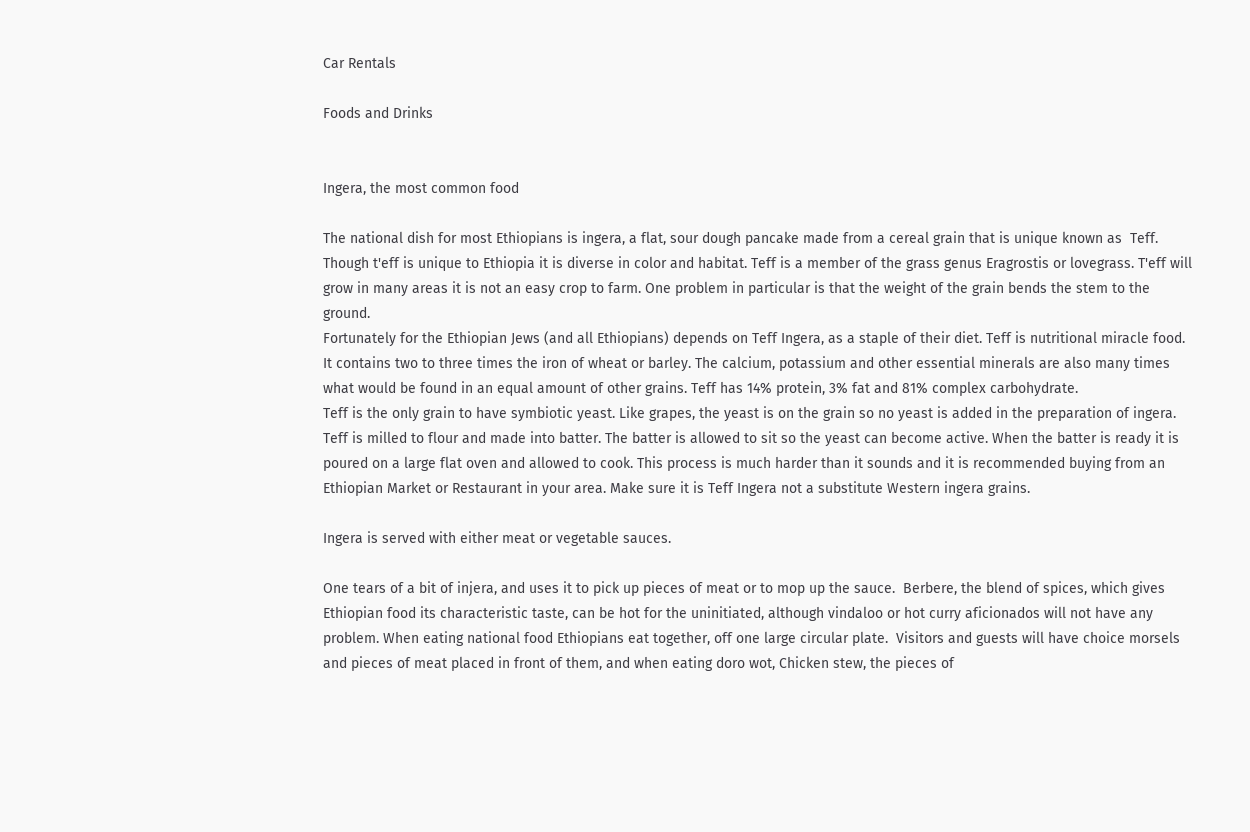Car Rentals

Foods and Drinks


Ingera, the most common food

The national dish for most Ethiopians is ingera, a flat, sour dough pancake made from a cereal grain that is unique known as  Teff.
Though t'eff is unique to Ethiopia it is diverse in color and habitat. Teff is a member of the grass genus Eragrostis or lovegrass. T'eff will grow in many areas it is not an easy crop to farm. One problem in particular is that the weight of the grain bends the stem to the ground.
Fortunately for the Ethiopian Jews (and all Ethiopians) depends on Teff Ingera, as a staple of their diet. Teff is nutritional miracle food. It contains two to three times the iron of wheat or barley. The calcium, potassium and other essential minerals are also many times what would be found in an equal amount of other grains. Teff has 14% protein, 3% fat and 81% complex carbohydrate.
Teff is the only grain to have symbiotic yeast. Like grapes, the yeast is on the grain so no yeast is added in the preparation of ingera.
Teff is milled to flour and made into batter. The batter is allowed to sit so the yeast can become active. When the batter is ready it is poured on a large flat oven and allowed to cook. This process is much harder than it sounds and it is recommended buying from an Ethiopian Market or Restaurant in your area. Make sure it is Teff Ingera not a substitute Western ingera grains.

Ingera is served with either meat or vegetable sauces.

One tears of a bit of injera, and uses it to pick up pieces of meat or to mop up the sauce.  Berbere, the blend of spices, which gives Ethiopian food its characteristic taste, can be hot for the uninitiated, although vindaloo or hot curry aficionados will not have any problem. When eating national food Ethiopians eat together, off one large circular plate.  Visitors and guests will have choice morsels and pieces of meat placed in front of them, and when eating doro wot, Chicken stew, the pieces of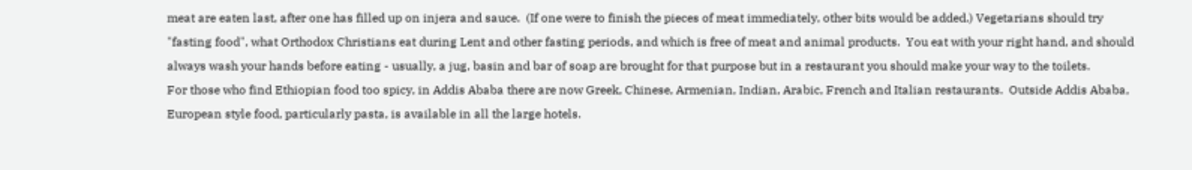meat are eaten last, after one has filled up on injera and sauce.  (If one were to finish the pieces of meat immediately, other bits would be added.) Vegetarians should try "fasting food", what Orthodox Christians eat during Lent and other fasting periods, and which is free of meat and animal products.  You eat with your right hand, and should always wash your hands before eating - usually, a jug, basin and bar of soap are brought for that purpose but in a restaurant you should make your way to the toilets.
For those who find Ethiopian food too spicy, in Addis Ababa there are now Greek, Chinese, Armenian, Indian, Arabic, French and Italian restaurants.  Outside Addis Ababa, European style food, particularly pasta, is available in all the large hotels.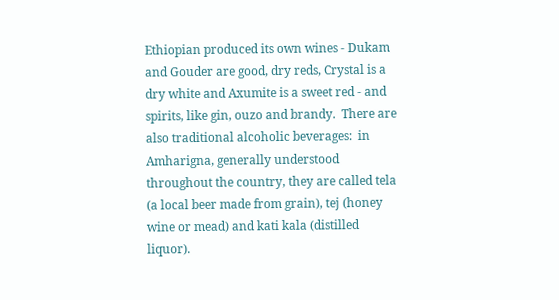Ethiopian produced its own wines - Dukam and Gouder are good, dry reds, Crystal is a dry white and Axumite is a sweet red - and spirits, like gin, ouzo and brandy.  There are also traditional alcoholic beverages:  in Amharigna, generally understood throughout the country, they are called tela (a local beer made from grain), tej (honey wine or mead) and kati kala (distilled liquor).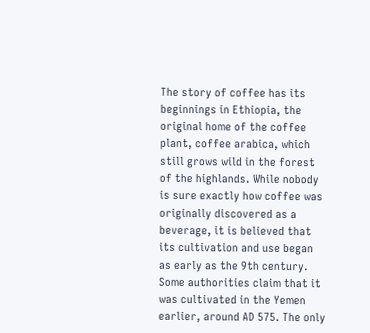The story of coffee has its beginnings in Ethiopia, the original home of the coffee plant, coffee arabica, which still grows wild in the forest of the highlands. While nobody is sure exactly how coffee was originally discovered as a beverage, it is believed that its cultivation and use began as early as the 9th century. Some authorities claim that it was cultivated in the Yemen earlier, around AD 575. The only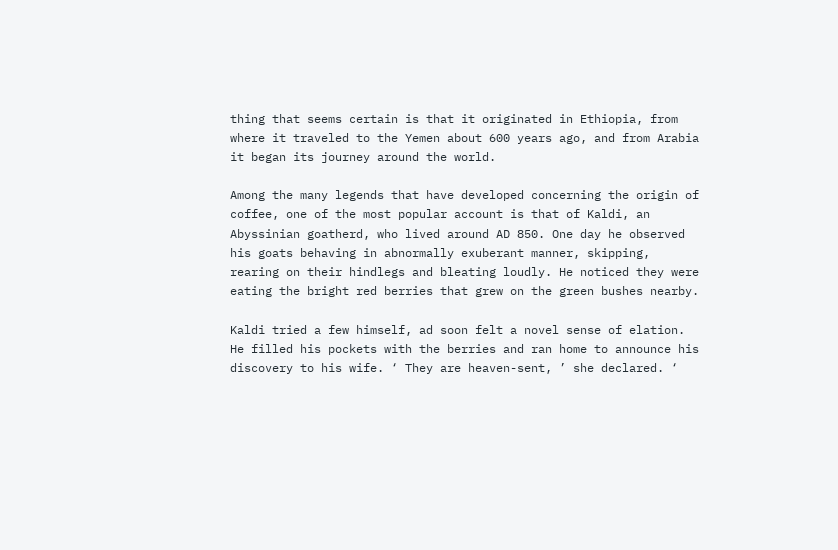thing that seems certain is that it originated in Ethiopia, from where it traveled to the Yemen about 600 years ago, and from Arabia it began its journey around the world.

Among the many legends that have developed concerning the origin of coffee, one of the most popular account is that of Kaldi, an Abyssinian goatherd, who lived around AD 850. One day he observed his goats behaving in abnormally exuberant manner, skipping, rearing on their hindlegs and bleating loudly. He noticed they were eating the bright red berries that grew on the green bushes nearby.

Kaldi tried a few himself, ad soon felt a novel sense of elation. He filled his pockets with the berries and ran home to announce his discovery to his wife. ‘ They are heaven-sent, ’ she declared. ‘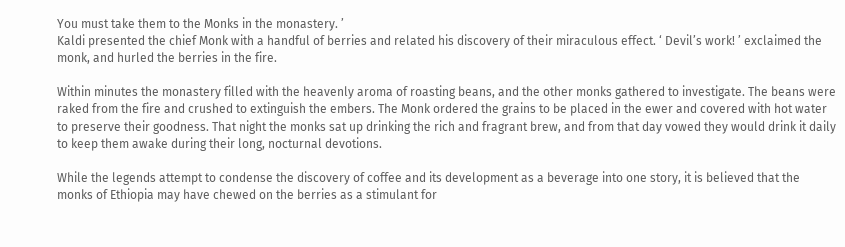You must take them to the Monks in the monastery. ’
Kaldi presented the chief Monk with a handful of berries and related his discovery of their miraculous effect. ‘ Devil’s work! ’ exclaimed the monk, and hurled the berries in the fire.

Within minutes the monastery filled with the heavenly aroma of roasting beans, and the other monks gathered to investigate. The beans were raked from the fire and crushed to extinguish the embers. The Monk ordered the grains to be placed in the ewer and covered with hot water to preserve their goodness. That night the monks sat up drinking the rich and fragrant brew, and from that day vowed they would drink it daily to keep them awake during their long, nocturnal devotions.

While the legends attempt to condense the discovery of coffee and its development as a beverage into one story, it is believed that the monks of Ethiopia may have chewed on the berries as a stimulant for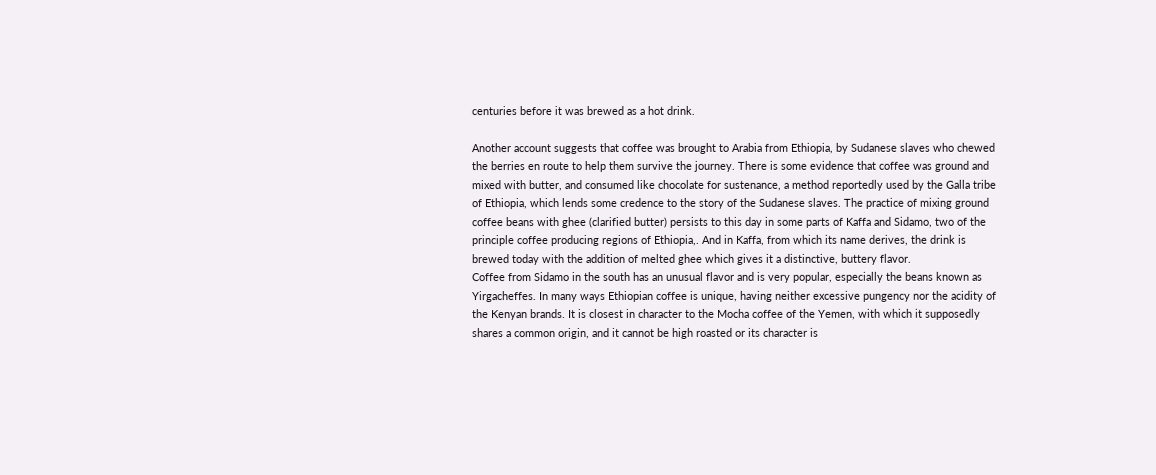centuries before it was brewed as a hot drink.

Another account suggests that coffee was brought to Arabia from Ethiopia, by Sudanese slaves who chewed the berries en route to help them survive the journey. There is some evidence that coffee was ground and mixed with butter, and consumed like chocolate for sustenance, a method reportedly used by the Galla tribe of Ethiopia, which lends some credence to the story of the Sudanese slaves. The practice of mixing ground coffee beans with ghee (clarified butter) persists to this day in some parts of Kaffa and Sidamo, two of the principle coffee producing regions of Ethiopia,. And in Kaffa, from which its name derives, the drink is brewed today with the addition of melted ghee which gives it a distinctive, buttery flavor.
Coffee from Sidamo in the south has an unusual flavor and is very popular, especially the beans known as Yirgacheffes. In many ways Ethiopian coffee is unique, having neither excessive pungency nor the acidity of the Kenyan brands. It is closest in character to the Mocha coffee of the Yemen, with which it supposedly shares a common origin, and it cannot be high roasted or its character is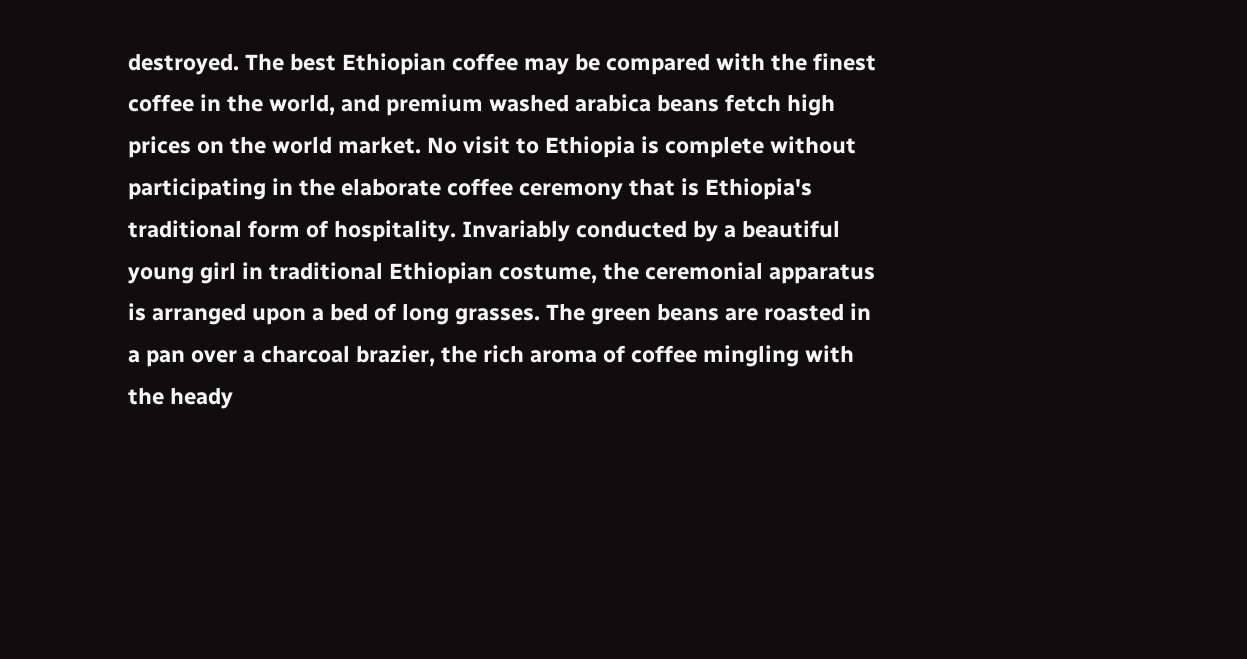destroyed. The best Ethiopian coffee may be compared with the finest coffee in the world, and premium washed arabica beans fetch high prices on the world market. No visit to Ethiopia is complete without participating in the elaborate coffee ceremony that is Ethiopia's traditional form of hospitality. Invariably conducted by a beautiful young girl in traditional Ethiopian costume, the ceremonial apparatus is arranged upon a bed of long grasses. The green beans are roasted in a pan over a charcoal brazier, the rich aroma of coffee mingling with the heady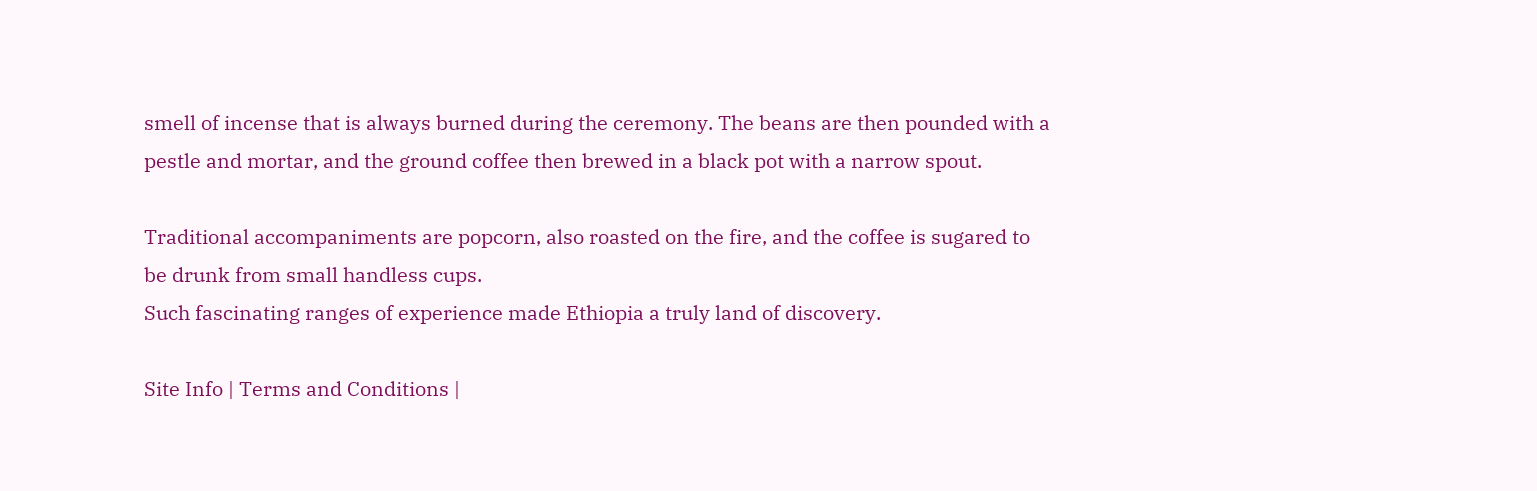smell of incense that is always burned during the ceremony. The beans are then pounded with a pestle and mortar, and the ground coffee then brewed in a black pot with a narrow spout.

Traditional accompaniments are popcorn, also roasted on the fire, and the coffee is sugared to be drunk from small handless cups.
Such fascinating ranges of experience made Ethiopia a truly land of discovery.

Site Info | Terms and Conditions |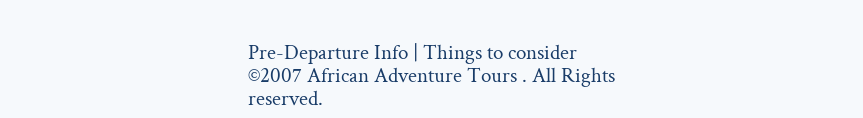Pre-Departure Info | Things to consider
©2007 African Adventure Tours . All Rights reserved.